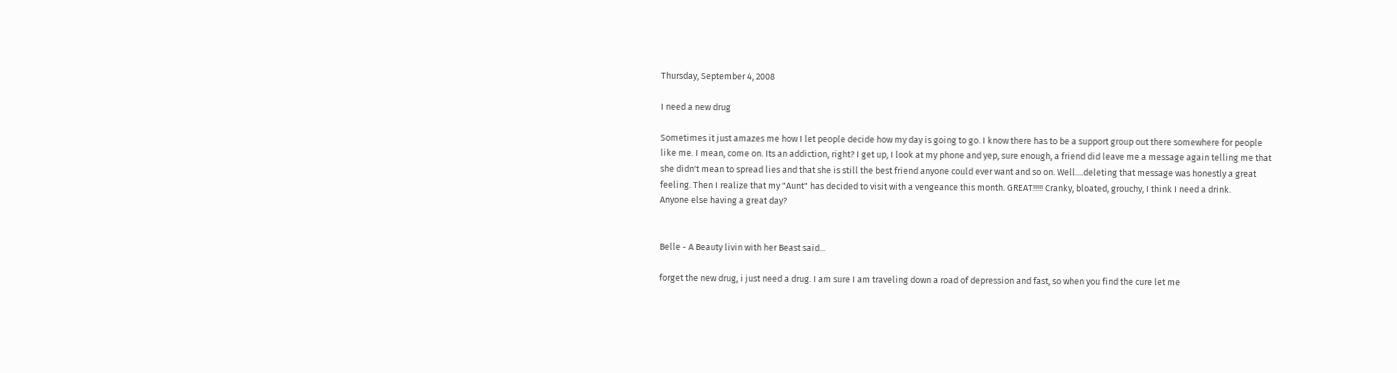Thursday, September 4, 2008

I need a new drug

Sometimes it just amazes me how I let people decide how my day is going to go. I know there has to be a support group out there somewhere for people like me. I mean, come on. Its an addiction, right? I get up, I look at my phone and yep, sure enough, a friend did leave me a message again telling me that she didn't mean to spread lies and that she is still the best friend anyone could ever want and so on. Well....deleting that message was honestly a great feeling. Then I realize that my "Aunt" has decided to visit with a vengeance this month. GREAT!!!!! Cranky, bloated, grouchy, I think I need a drink.
Anyone else having a great day?


Belle - A Beauty livin with her Beast said...

forget the new drug, i just need a drug. I am sure I am traveling down a road of depression and fast, so when you find the cure let me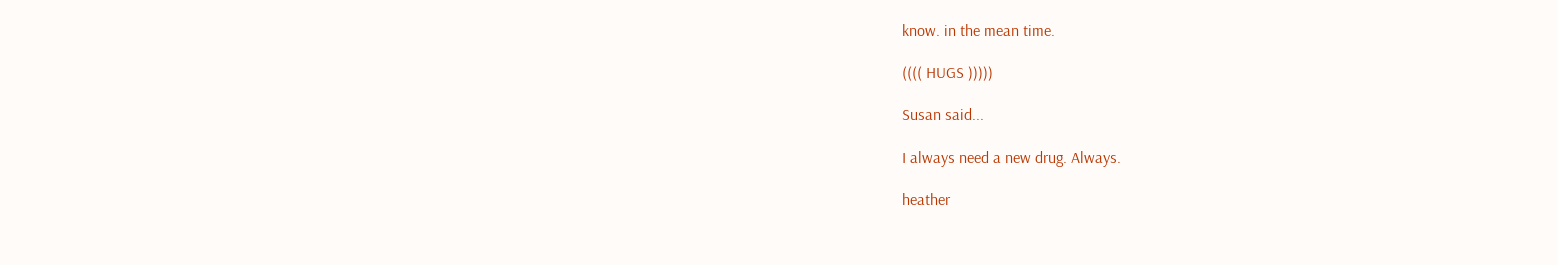know. in the mean time.

(((( HUGS )))))

Susan said...

I always need a new drug. Always.

heather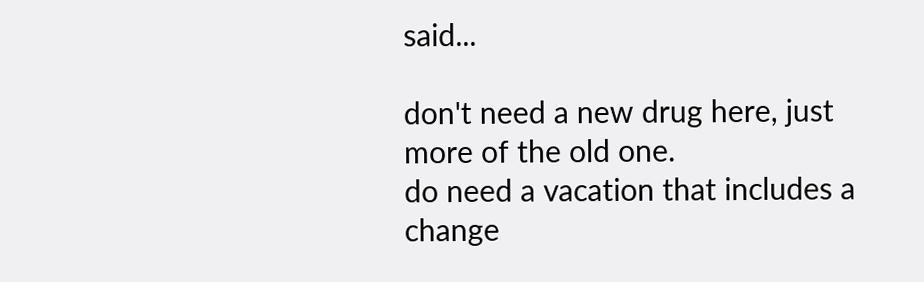said...

don't need a new drug here, just more of the old one.
do need a vacation that includes a change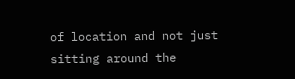of location and not just sitting around the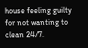house feeling guilty for not wanting to clean 24/7.